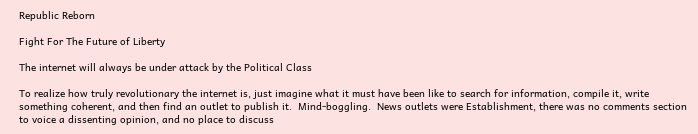Republic Reborn

Fight For The Future of Liberty

The internet will always be under attack by the Political Class

To realize how truly revolutionary the internet is, just imagine what it must have been like to search for information, compile it, write something coherent, and then find an outlet to publish it.  Mind-boggling.  News outlets were Establishment, there was no comments section to voice a dissenting opinion, and no place to discuss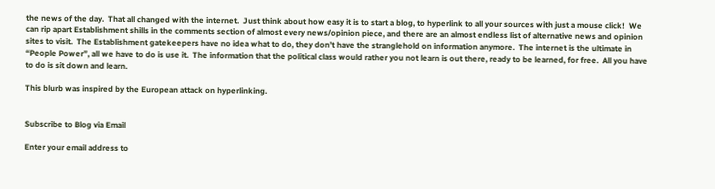the news of the day.  That all changed with the internet.  Just think about how easy it is to start a blog, to hyperlink to all your sources with just a mouse click!  We can rip apart Establishment shills in the comments section of almost every news/opinion piece, and there are an almost endless list of alternative news and opinion sites to visit.  The Establishment gatekeepers have no idea what to do, they don’t have the stranglehold on information anymore.  The internet is the ultimate in “People Power”, all we have to do is use it.  The information that the political class would rather you not learn is out there, ready to be learned, for free.  All you have to do is sit down and learn.

This blurb was inspired by the European attack on hyperlinking.


Subscribe to Blog via Email

Enter your email address to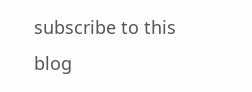subscribe to this blog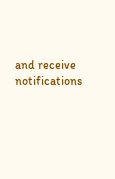and receive notifications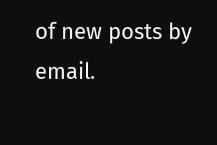of new posts by email.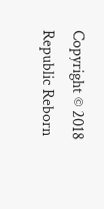Copyright © 2018 Republic Reborn